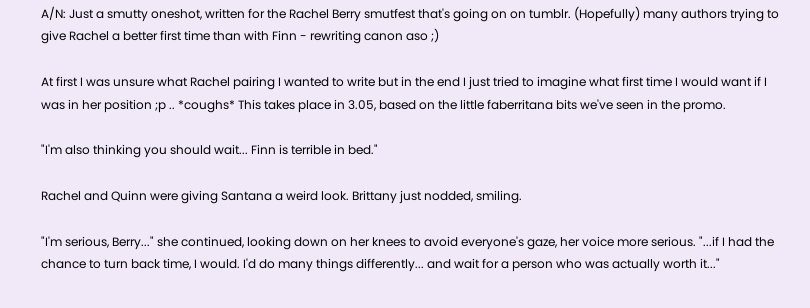A/N: Just a smutty oneshot, written for the Rachel Berry smutfest that's going on on tumblr. (Hopefully) many authors trying to give Rachel a better first time than with Finn - rewriting canon aso ;)

At first I was unsure what Rachel pairing I wanted to write but in the end I just tried to imagine what first time I would want if I was in her position ;p .. *coughs* This takes place in 3.05, based on the little faberritana bits we've seen in the promo.

"I'm also thinking you should wait... Finn is terrible in bed."

Rachel and Quinn were giving Santana a weird look. Brittany just nodded, smiling.

"I'm serious, Berry..." she continued, looking down on her knees to avoid everyone's gaze, her voice more serious. "...if I had the chance to turn back time, I would. I'd do many things differently... and wait for a person who was actually worth it..."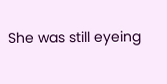She was still eyeing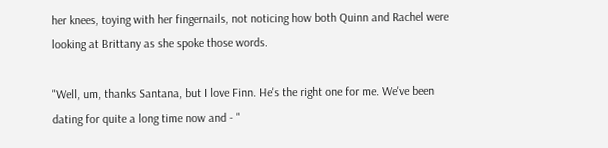her knees, toying with her fingernails, not noticing how both Quinn and Rachel were looking at Brittany as she spoke those words.

"Well, um, thanks Santana, but I love Finn. He's the right one for me. We've been dating for quite a long time now and - "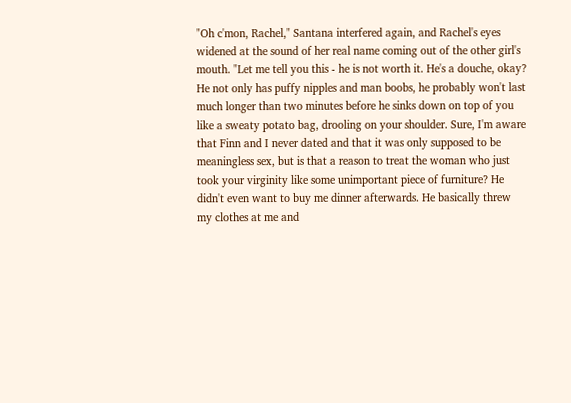"Oh c'mon, Rachel," Santana interfered again, and Rachel's eyes widened at the sound of her real name coming out of the other girl's mouth. "Let me tell you this - he is not worth it. He's a douche, okay? He not only has puffy nipples and man boobs, he probably won't last much longer than two minutes before he sinks down on top of you like a sweaty potato bag, drooling on your shoulder. Sure, I'm aware that Finn and I never dated and that it was only supposed to be meaningless sex, but is that a reason to treat the woman who just took your virginity like some unimportant piece of furniture? He didn't even want to buy me dinner afterwards. He basically threw my clothes at me and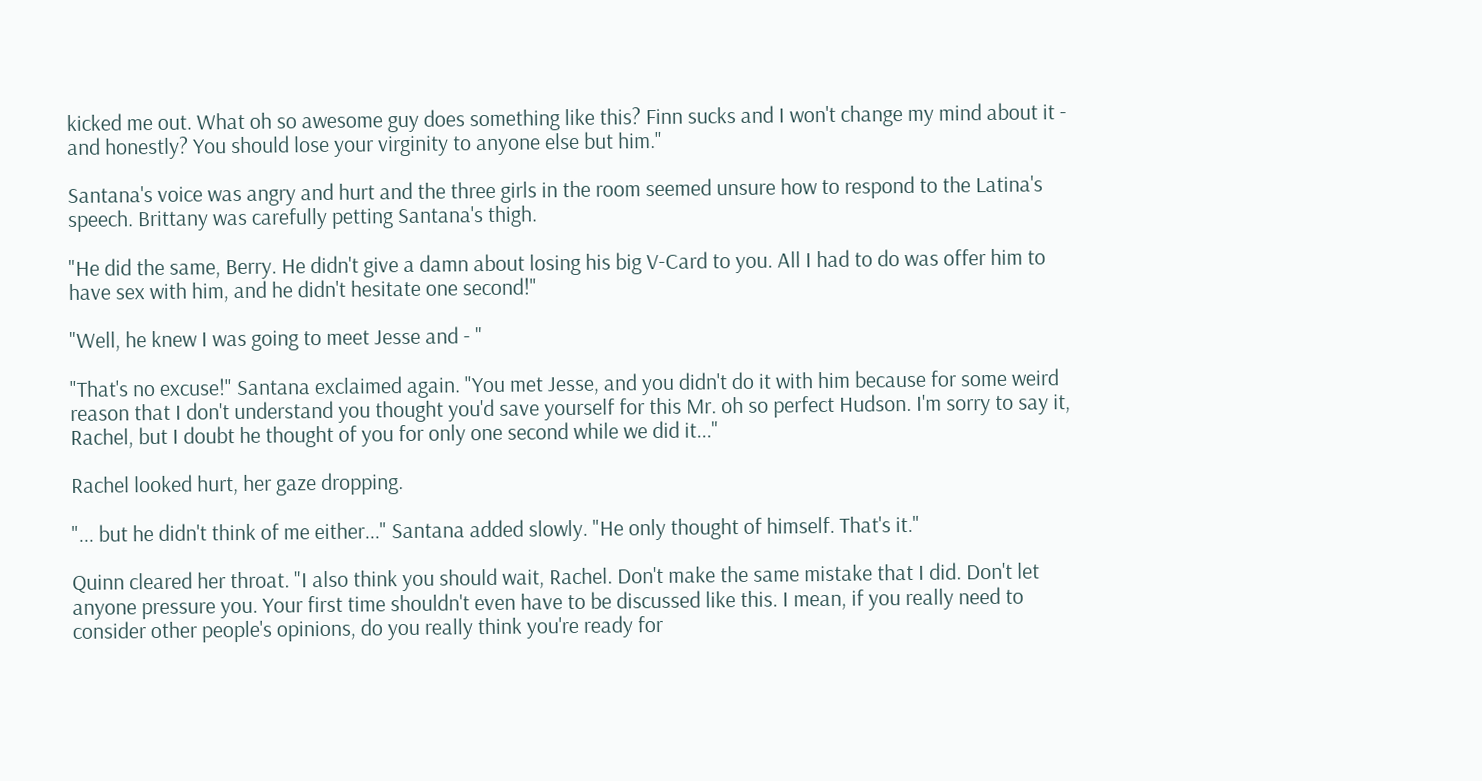kicked me out. What oh so awesome guy does something like this? Finn sucks and I won't change my mind about it - and honestly? You should lose your virginity to anyone else but him."

Santana's voice was angry and hurt and the three girls in the room seemed unsure how to respond to the Latina's speech. Brittany was carefully petting Santana's thigh.

"He did the same, Berry. He didn't give a damn about losing his big V-Card to you. All I had to do was offer him to have sex with him, and he didn't hesitate one second!"

"Well, he knew I was going to meet Jesse and - "

"That's no excuse!" Santana exclaimed again. "You met Jesse, and you didn't do it with him because for some weird reason that I don't understand you thought you'd save yourself for this Mr. oh so perfect Hudson. I'm sorry to say it, Rachel, but I doubt he thought of you for only one second while we did it..."

Rachel looked hurt, her gaze dropping.

"... but he didn't think of me either..." Santana added slowly. "He only thought of himself. That's it."

Quinn cleared her throat. "I also think you should wait, Rachel. Don't make the same mistake that I did. Don't let anyone pressure you. Your first time shouldn't even have to be discussed like this. I mean, if you really need to consider other people's opinions, do you really think you're ready for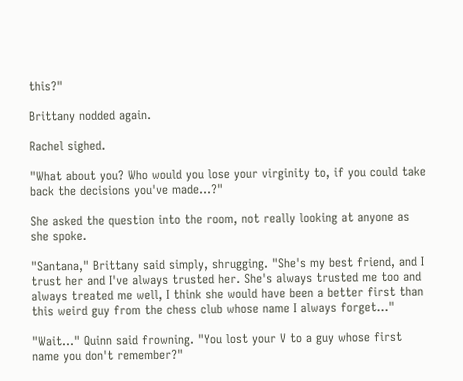this?"

Brittany nodded again.

Rachel sighed.

"What about you? Who would you lose your virginity to, if you could take back the decisions you've made...?"

She asked the question into the room, not really looking at anyone as she spoke.

"Santana," Brittany said simply, shrugging. "She's my best friend, and I trust her and I've always trusted her. She's always trusted me too and always treated me well, I think she would have been a better first than this weird guy from the chess club whose name I always forget..."

"Wait..." Quinn said frowning. "You lost your V to a guy whose first name you don't remember?"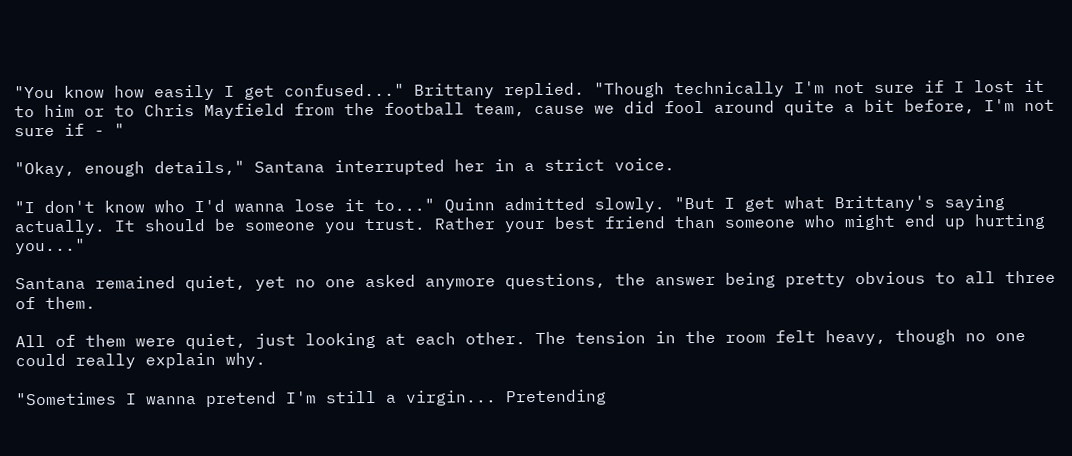"You know how easily I get confused..." Brittany replied. "Though technically I'm not sure if I lost it to him or to Chris Mayfield from the football team, cause we did fool around quite a bit before, I'm not sure if - "

"Okay, enough details," Santana interrupted her in a strict voice.

"I don't know who I'd wanna lose it to..." Quinn admitted slowly. "But I get what Brittany's saying actually. It should be someone you trust. Rather your best friend than someone who might end up hurting you..."

Santana remained quiet, yet no one asked anymore questions, the answer being pretty obvious to all three of them.

All of them were quiet, just looking at each other. The tension in the room felt heavy, though no one could really explain why.

"Sometimes I wanna pretend I'm still a virgin... Pretending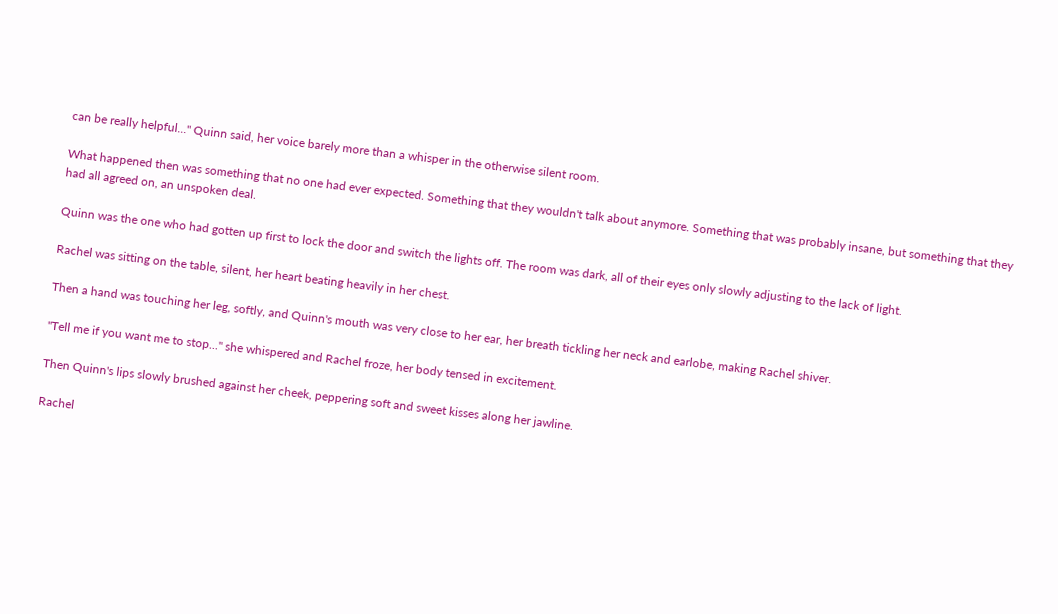can be really helpful..." Quinn said, her voice barely more than a whisper in the otherwise silent room.

What happened then was something that no one had ever expected. Something that they wouldn't talk about anymore. Something that was probably insane, but something that they had all agreed on, an unspoken deal.

Quinn was the one who had gotten up first to lock the door and switch the lights off. The room was dark, all of their eyes only slowly adjusting to the lack of light.

Rachel was sitting on the table, silent, her heart beating heavily in her chest.

Then a hand was touching her leg, softly, and Quinn's mouth was very close to her ear, her breath tickling her neck and earlobe, making Rachel shiver.

"Tell me if you want me to stop..." she whispered and Rachel froze, her body tensed in excitement.

Then Quinn's lips slowly brushed against her cheek, peppering soft and sweet kisses along her jawline.

Rachel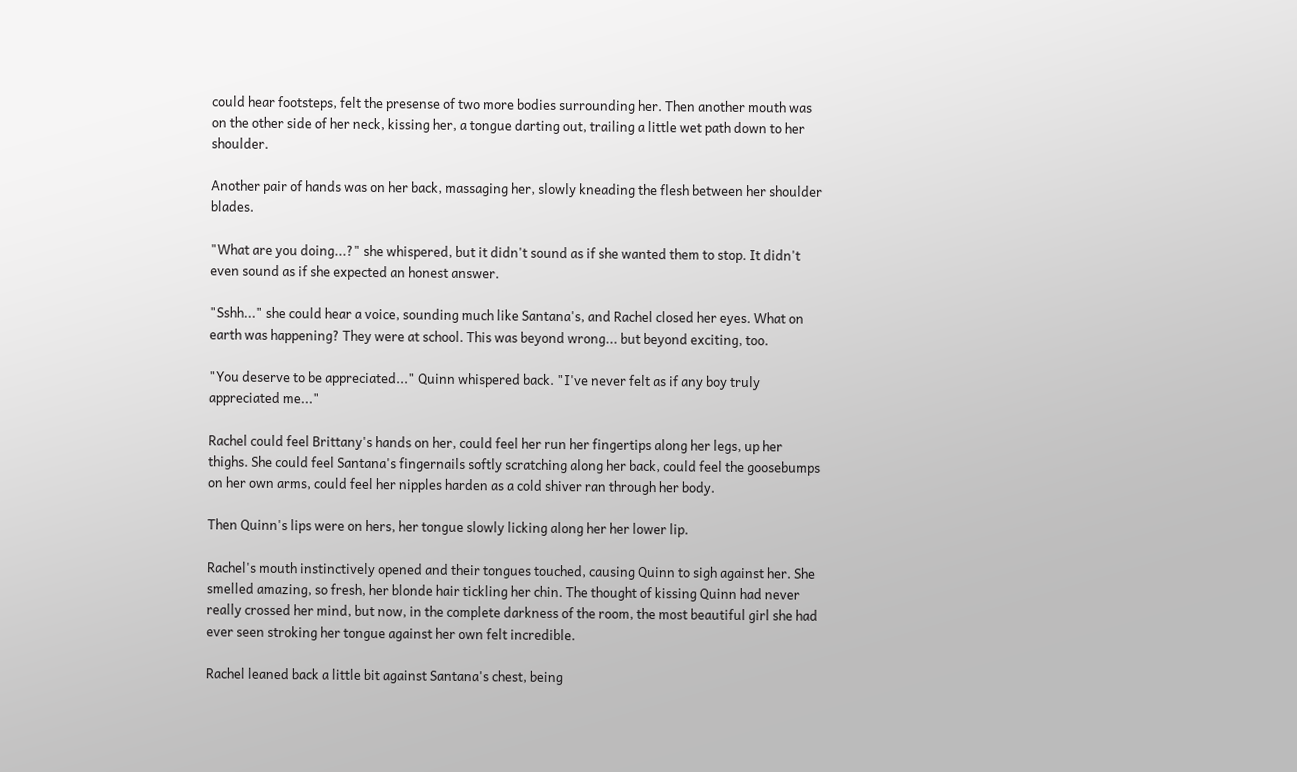could hear footsteps, felt the presense of two more bodies surrounding her. Then another mouth was on the other side of her neck, kissing her, a tongue darting out, trailing a little wet path down to her shoulder.

Another pair of hands was on her back, massaging her, slowly kneading the flesh between her shoulder blades.

"What are you doing...?" she whispered, but it didn't sound as if she wanted them to stop. It didn't even sound as if she expected an honest answer.

"Sshh..." she could hear a voice, sounding much like Santana's, and Rachel closed her eyes. What on earth was happening? They were at school. This was beyond wrong... but beyond exciting, too.

"You deserve to be appreciated..." Quinn whispered back. "I've never felt as if any boy truly appreciated me..."

Rachel could feel Brittany's hands on her, could feel her run her fingertips along her legs, up her thighs. She could feel Santana's fingernails softly scratching along her back, could feel the goosebumps on her own arms, could feel her nipples harden as a cold shiver ran through her body.

Then Quinn's lips were on hers, her tongue slowly licking along her her lower lip.

Rachel's mouth instinctively opened and their tongues touched, causing Quinn to sigh against her. She smelled amazing, so fresh, her blonde hair tickling her chin. The thought of kissing Quinn had never really crossed her mind, but now, in the complete darkness of the room, the most beautiful girl she had ever seen stroking her tongue against her own felt incredible.

Rachel leaned back a little bit against Santana's chest, being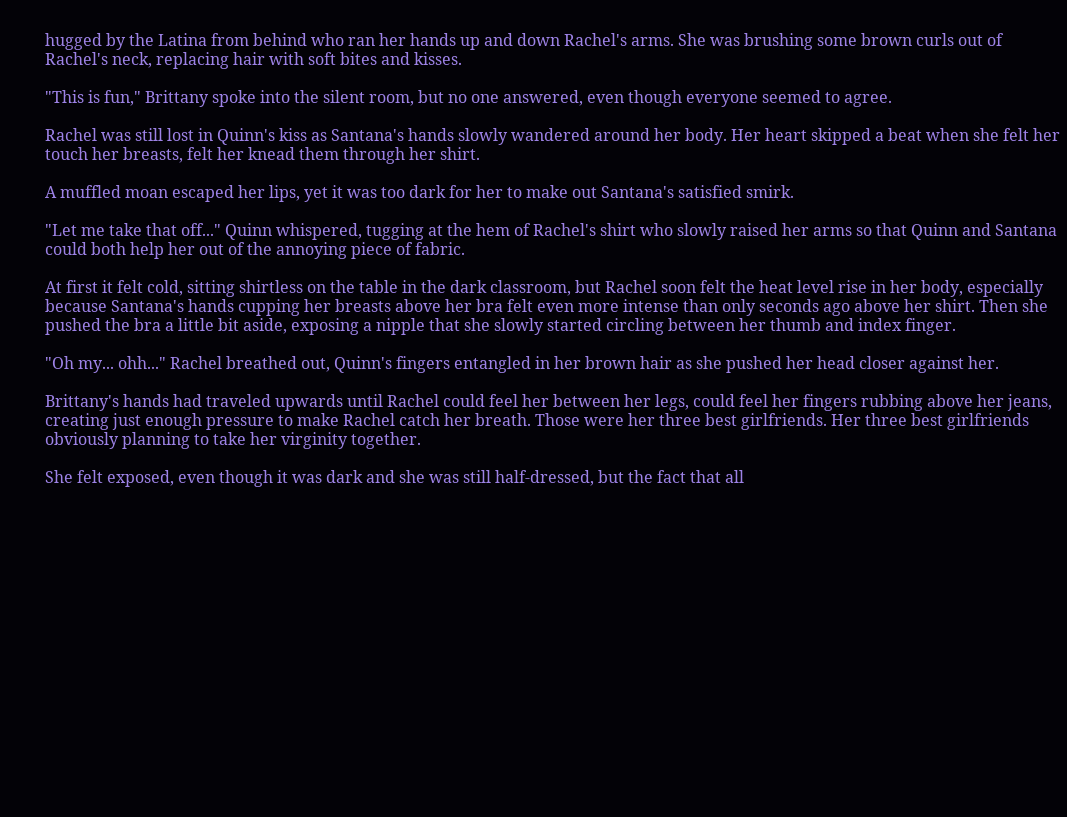hugged by the Latina from behind who ran her hands up and down Rachel's arms. She was brushing some brown curls out of Rachel's neck, replacing hair with soft bites and kisses.

"This is fun," Brittany spoke into the silent room, but no one answered, even though everyone seemed to agree.

Rachel was still lost in Quinn's kiss as Santana's hands slowly wandered around her body. Her heart skipped a beat when she felt her touch her breasts, felt her knead them through her shirt.

A muffled moan escaped her lips, yet it was too dark for her to make out Santana's satisfied smirk.

"Let me take that off..." Quinn whispered, tugging at the hem of Rachel's shirt who slowly raised her arms so that Quinn and Santana could both help her out of the annoying piece of fabric.

At first it felt cold, sitting shirtless on the table in the dark classroom, but Rachel soon felt the heat level rise in her body, especially because Santana's hands cupping her breasts above her bra felt even more intense than only seconds ago above her shirt. Then she pushed the bra a little bit aside, exposing a nipple that she slowly started circling between her thumb and index finger.

"Oh my... ohh..." Rachel breathed out, Quinn's fingers entangled in her brown hair as she pushed her head closer against her.

Brittany's hands had traveled upwards until Rachel could feel her between her legs, could feel her fingers rubbing above her jeans, creating just enough pressure to make Rachel catch her breath. Those were her three best girlfriends. Her three best girlfriends obviously planning to take her virginity together.

She felt exposed, even though it was dark and she was still half-dressed, but the fact that all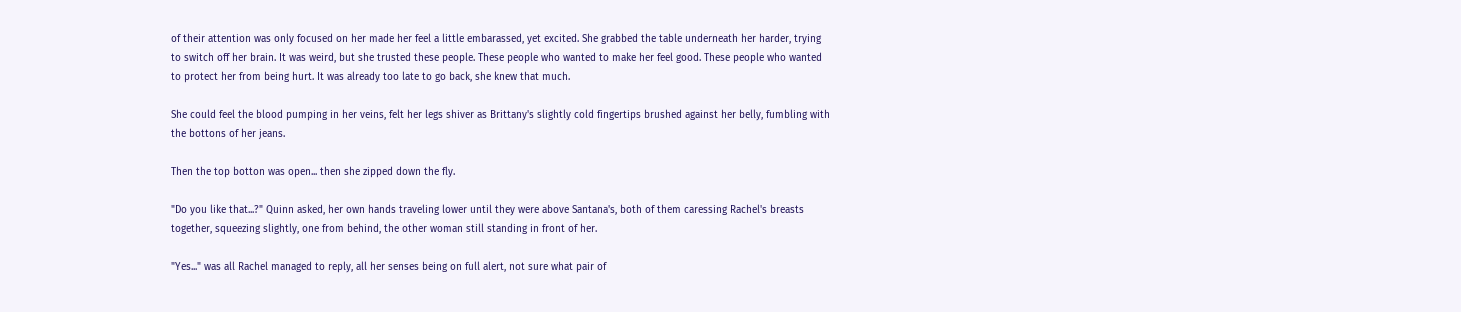of their attention was only focused on her made her feel a little embarassed, yet excited. She grabbed the table underneath her harder, trying to switch off her brain. It was weird, but she trusted these people. These people who wanted to make her feel good. These people who wanted to protect her from being hurt. It was already too late to go back, she knew that much.

She could feel the blood pumping in her veins, felt her legs shiver as Brittany's slightly cold fingertips brushed against her belly, fumbling with the bottons of her jeans.

Then the top botton was open... then she zipped down the fly.

"Do you like that...?" Quinn asked, her own hands traveling lower until they were above Santana's, both of them caressing Rachel's breasts together, squeezing slightly, one from behind, the other woman still standing in front of her.

"Yes..." was all Rachel managed to reply, all her senses being on full alert, not sure what pair of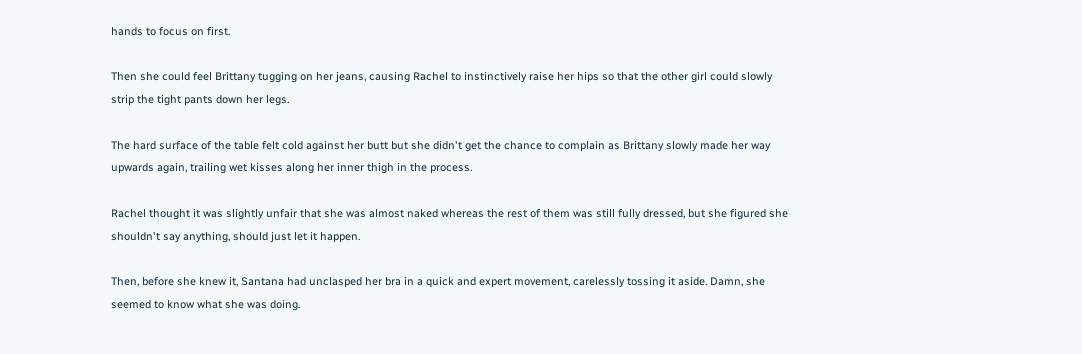hands to focus on first.

Then she could feel Brittany tugging on her jeans, causing Rachel to instinctively raise her hips so that the other girl could slowly strip the tight pants down her legs.

The hard surface of the table felt cold against her butt but she didn't get the chance to complain as Brittany slowly made her way upwards again, trailing wet kisses along her inner thigh in the process.

Rachel thought it was slightly unfair that she was almost naked whereas the rest of them was still fully dressed, but she figured she shouldn't say anything, should just let it happen.

Then, before she knew it, Santana had unclasped her bra in a quick and expert movement, carelessly tossing it aside. Damn, she seemed to know what she was doing.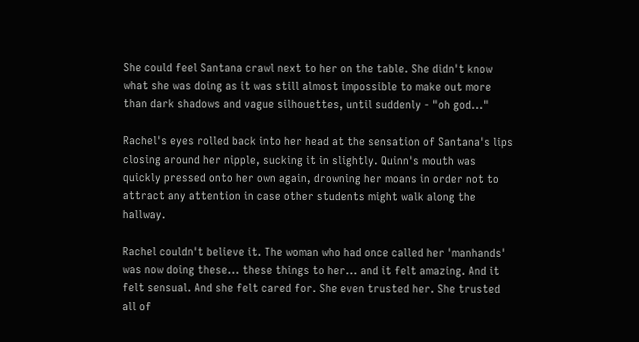She could feel Santana crawl next to her on the table. She didn't know what she was doing as it was still almost impossible to make out more than dark shadows and vague silhouettes, until suddenly - "oh god..."

Rachel's eyes rolled back into her head at the sensation of Santana's lips closing around her nipple, sucking it in slightly. Quinn's mouth was quickly pressed onto her own again, drowning her moans in order not to attract any attention in case other students might walk along the hallway.

Rachel couldn't believe it. The woman who had once called her 'manhands' was now doing these... these things to her... and it felt amazing. And it felt sensual. And she felt cared for. She even trusted her. She trusted all of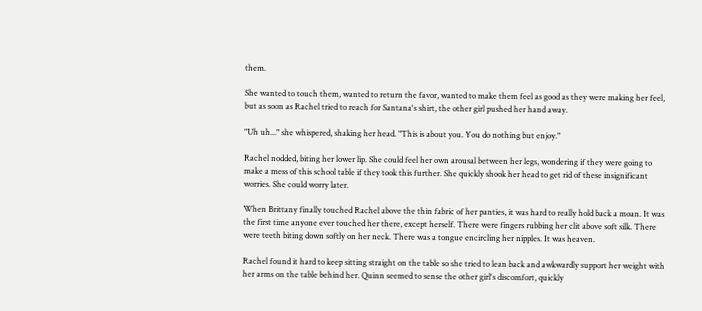them.

She wanted to touch them, wanted to return the favor, wanted to make them feel as good as they were making her feel, but as soon as Rachel tried to reach for Santana's shirt, the other girl pushed her hand away.

"Uh uh..." she whispered, shaking her head. "This is about you. You do nothing but enjoy."

Rachel nodded, biting her lower lip. She could feel her own arousal between her legs, wondering if they were going to make a mess of this school table if they took this further. She quickly shook her head to get rid of these insignificant worries. She could worry later.

When Brittany finally touched Rachel above the thin fabric of her panties, it was hard to really hold back a moan. It was the first time anyone ever touched her there, except herself. There were fingers rubbing her clit above soft silk. There were teeth biting down softly on her neck. There was a tongue encircling her nipples. It was heaven.

Rachel found it hard to keep sitting straight on the table so she tried to lean back and awkwardly support her weight with her arms on the table behind her. Quinn seemed to sense the other girl's discomfort, quickly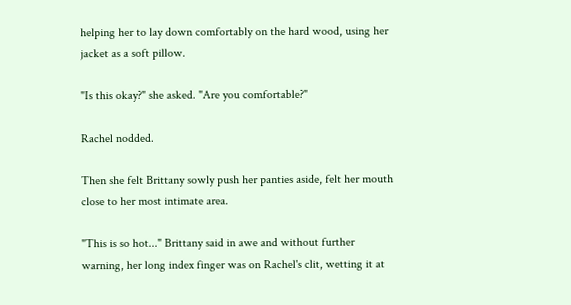helping her to lay down comfortably on the hard wood, using her jacket as a soft pillow.

"Is this okay?" she asked. "Are you comfortable?"

Rachel nodded.

Then she felt Brittany sowly push her panties aside, felt her mouth close to her most intimate area.

"This is so hot..." Brittany said in awe and without further warning, her long index finger was on Rachel's clit, wetting it at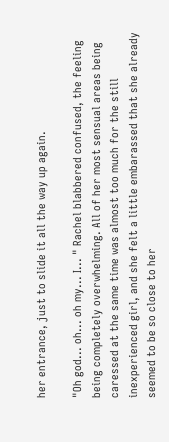her entrance, just to slide it all the way up again.

"Oh god... oh... oh my... I... " Rachel blabbered confused, the feeling being completely overwhelming. All of her most sensual areas being caressed at the same time was almost too much for the still inexperienced girl, and she felt a little embarassed that she already seemed to be so close to her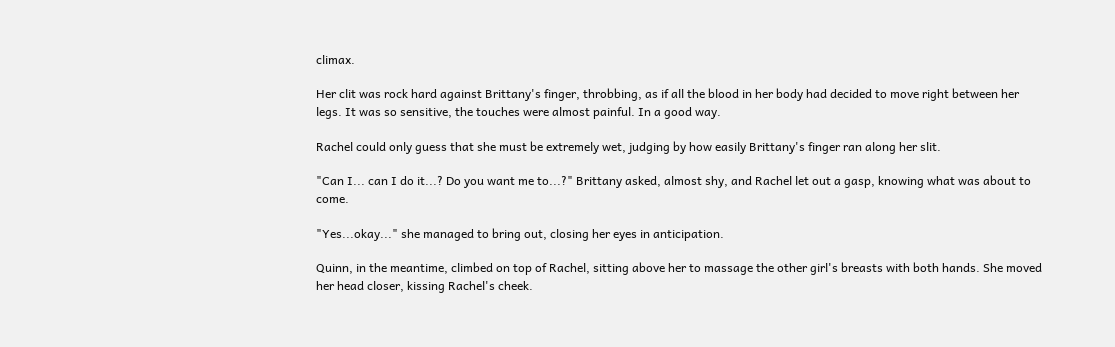climax.

Her clit was rock hard against Brittany's finger, throbbing, as if all the blood in her body had decided to move right between her legs. It was so sensitive, the touches were almost painful. In a good way.

Rachel could only guess that she must be extremely wet, judging by how easily Brittany's finger ran along her slit.

"Can I... can I do it...? Do you want me to...?" Brittany asked, almost shy, and Rachel let out a gasp, knowing what was about to come.

"Yes...okay..." she managed to bring out, closing her eyes in anticipation.

Quinn, in the meantime, climbed on top of Rachel, sitting above her to massage the other girl's breasts with both hands. She moved her head closer, kissing Rachel's cheek.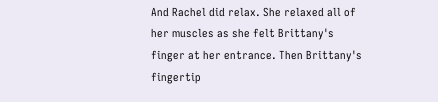And Rachel did relax. She relaxed all of her muscles as she felt Brittany's finger at her entrance. Then Brittany's fingertip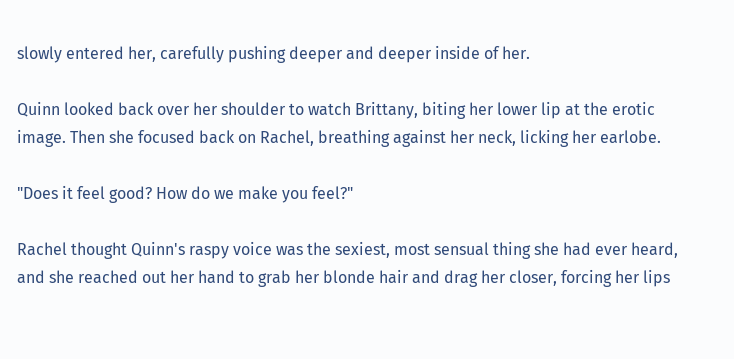slowly entered her, carefully pushing deeper and deeper inside of her.

Quinn looked back over her shoulder to watch Brittany, biting her lower lip at the erotic image. Then she focused back on Rachel, breathing against her neck, licking her earlobe.

"Does it feel good? How do we make you feel?"

Rachel thought Quinn's raspy voice was the sexiest, most sensual thing she had ever heard, and she reached out her hand to grab her blonde hair and drag her closer, forcing her lips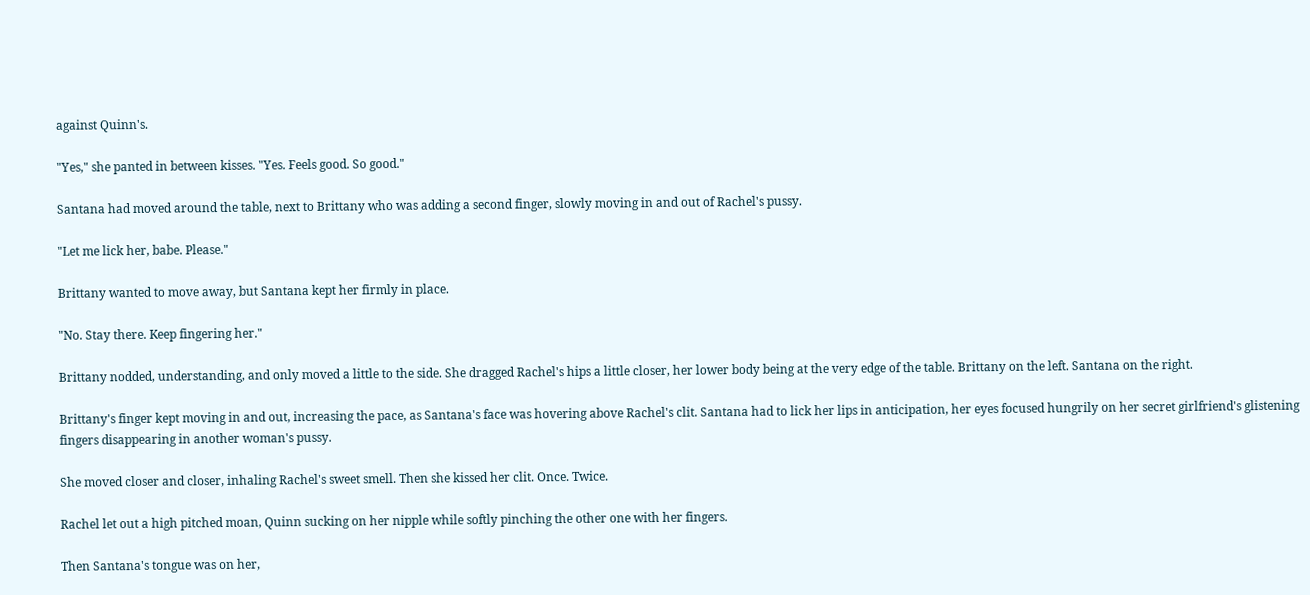against Quinn's.

"Yes," she panted in between kisses. "Yes. Feels good. So good."

Santana had moved around the table, next to Brittany who was adding a second finger, slowly moving in and out of Rachel's pussy.

"Let me lick her, babe. Please."

Brittany wanted to move away, but Santana kept her firmly in place.

"No. Stay there. Keep fingering her."

Brittany nodded, understanding, and only moved a little to the side. She dragged Rachel's hips a little closer, her lower body being at the very edge of the table. Brittany on the left. Santana on the right.

Brittany's finger kept moving in and out, increasing the pace, as Santana's face was hovering above Rachel's clit. Santana had to lick her lips in anticipation, her eyes focused hungrily on her secret girlfriend's glistening fingers disappearing in another woman's pussy.

She moved closer and closer, inhaling Rachel's sweet smell. Then she kissed her clit. Once. Twice.

Rachel let out a high pitched moan, Quinn sucking on her nipple while softly pinching the other one with her fingers.

Then Santana's tongue was on her,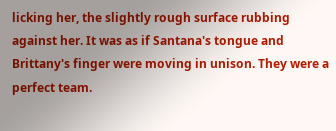licking her, the slightly rough surface rubbing against her. It was as if Santana's tongue and Brittany's finger were moving in unison. They were a perfect team.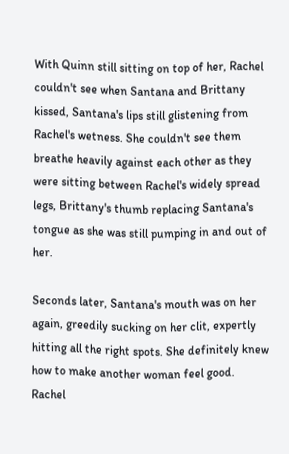With Quinn still sitting on top of her, Rachel couldn't see when Santana and Brittany kissed, Santana's lips still glistening from Rachel's wetness. She couldn't see them breathe heavily against each other as they were sitting between Rachel's widely spread legs, Brittany's thumb replacing Santana's tongue as she was still pumping in and out of her.

Seconds later, Santana's mouth was on her again, greedily sucking on her clit, expertly hitting all the right spots. She definitely knew how to make another woman feel good. Rachel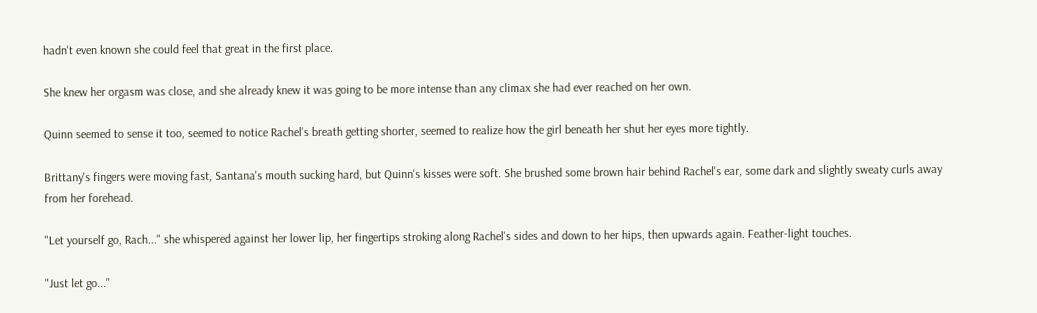hadn't even known she could feel that great in the first place.

She knew her orgasm was close, and she already knew it was going to be more intense than any climax she had ever reached on her own.

Quinn seemed to sense it too, seemed to notice Rachel's breath getting shorter, seemed to realize how the girl beneath her shut her eyes more tightly.

Brittany's fingers were moving fast, Santana's mouth sucking hard, but Quinn's kisses were soft. She brushed some brown hair behind Rachel's ear, some dark and slightly sweaty curls away from her forehead.

"Let yourself go, Rach..." she whispered against her lower lip, her fingertips stroking along Rachel's sides and down to her hips, then upwards again. Feather-light touches.

"Just let go..."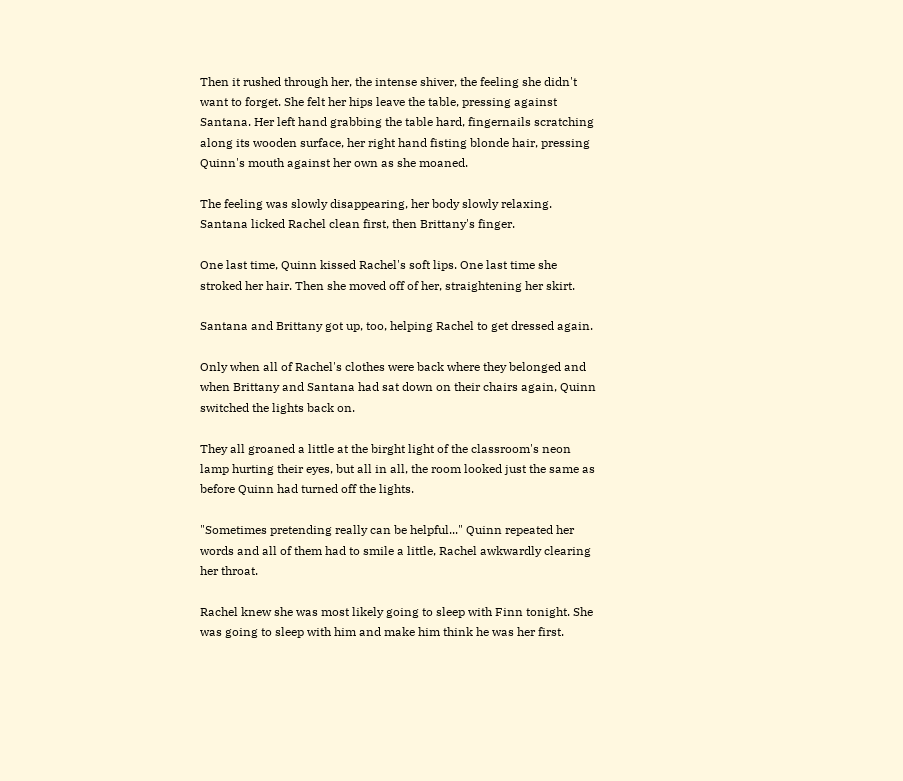Then it rushed through her, the intense shiver, the feeling she didn't want to forget. She felt her hips leave the table, pressing against Santana. Her left hand grabbing the table hard, fingernails scratching along its wooden surface, her right hand fisting blonde hair, pressing Quinn's mouth against her own as she moaned.

The feeling was slowly disappearing, her body slowly relaxing. Santana licked Rachel clean first, then Brittany's finger.

One last time, Quinn kissed Rachel's soft lips. One last time she stroked her hair. Then she moved off of her, straightening her skirt.

Santana and Brittany got up, too, helping Rachel to get dressed again.

Only when all of Rachel's clothes were back where they belonged and when Brittany and Santana had sat down on their chairs again, Quinn switched the lights back on.

They all groaned a little at the birght light of the classroom's neon lamp hurting their eyes, but all in all, the room looked just the same as before Quinn had turned off the lights.

"Sometimes pretending really can be helpful..." Quinn repeated her words and all of them had to smile a little, Rachel awkwardly clearing her throat.

Rachel knew she was most likely going to sleep with Finn tonight. She was going to sleep with him and make him think he was her first.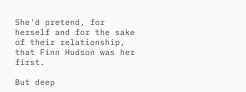She'd pretend, for herself and for the sake of their relationship, that Finn Hudson was her first.

But deep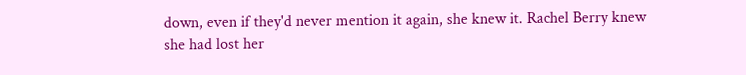down, even if they'd never mention it again, she knew it. Rachel Berry knew she had lost her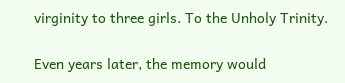virginity to three girls. To the Unholy Trinity.

Even years later, the memory would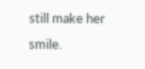still make her smile.